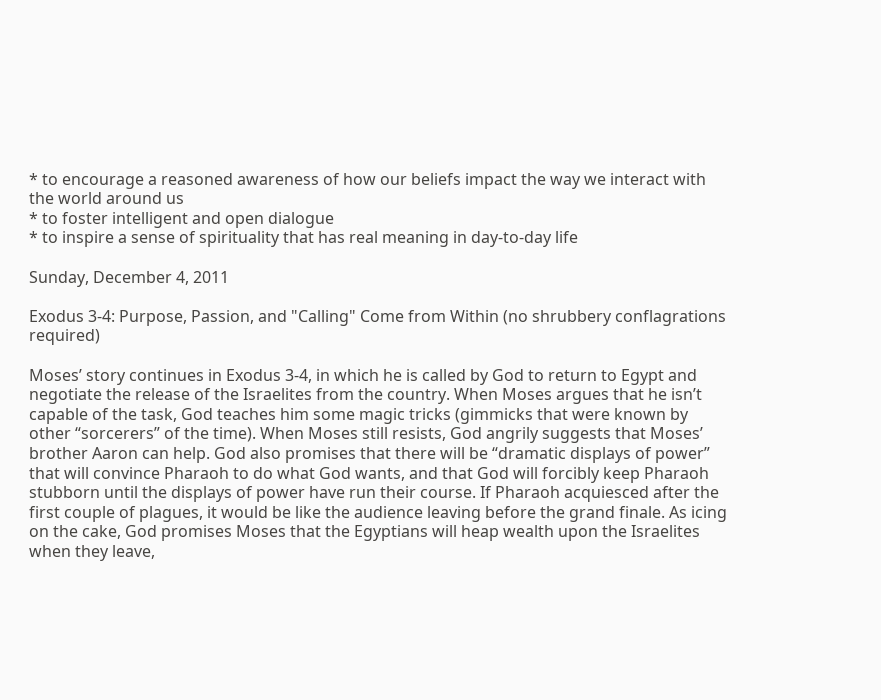* to encourage a reasoned awareness of how our beliefs impact the way we interact with the world around us
* to foster intelligent and open dialogue
* to inspire a sense of spirituality that has real meaning in day-to-day life

Sunday, December 4, 2011

Exodus 3-4: Purpose, Passion, and "Calling" Come from Within (no shrubbery conflagrations required)

Moses’ story continues in Exodus 3-4, in which he is called by God to return to Egypt and negotiate the release of the Israelites from the country. When Moses argues that he isn’t capable of the task, God teaches him some magic tricks (gimmicks that were known by other “sorcerers” of the time). When Moses still resists, God angrily suggests that Moses’ brother Aaron can help. God also promises that there will be “dramatic displays of power” that will convince Pharaoh to do what God wants, and that God will forcibly keep Pharaoh stubborn until the displays of power have run their course. If Pharaoh acquiesced after the first couple of plagues, it would be like the audience leaving before the grand finale. As icing on the cake, God promises Moses that the Egyptians will heap wealth upon the Israelites when they leave,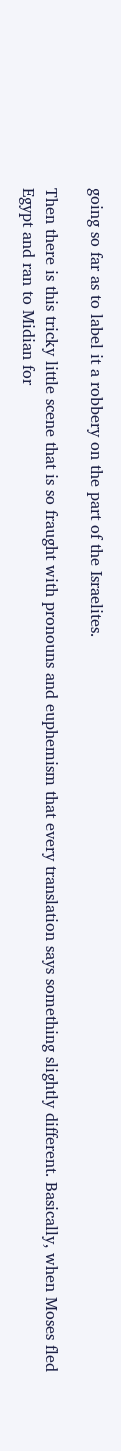going so far as to label it a robbery on the part of the Israelites.

Then there is this tricky little scene that is so fraught with pronouns and euphemism that every translation says something slightly different. Basically, when Moses fled Egypt and ran to Midian for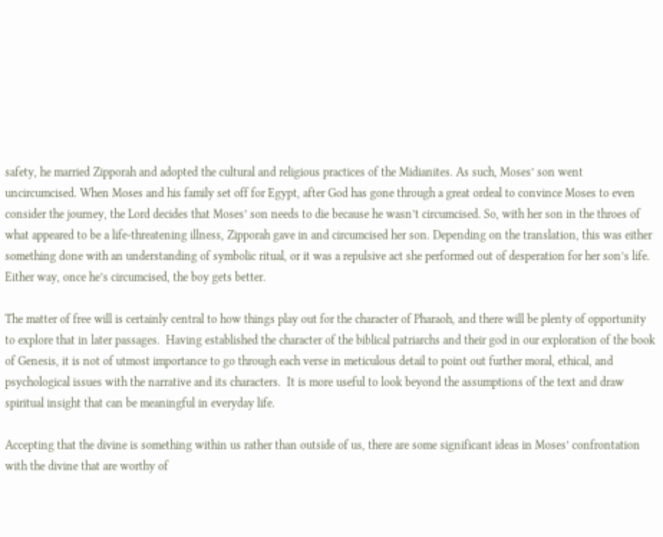safety, he married Zipporah and adopted the cultural and religious practices of the Midianites. As such, Moses’ son went uncircumcised. When Moses and his family set off for Egypt, after God has gone through a great ordeal to convince Moses to even consider the journey, the Lord decides that Moses’ son needs to die because he wasn’t circumcised. So, with her son in the throes of what appeared to be a life-threatening illness, Zipporah gave in and circumcised her son. Depending on the translation, this was either something done with an understanding of symbolic ritual, or it was a repulsive act she performed out of desperation for her son’s life. Either way, once he’s circumcised, the boy gets better.

The matter of free will is certainly central to how things play out for the character of Pharaoh, and there will be plenty of opportunity to explore that in later passages.  Having established the character of the biblical patriarchs and their god in our exploration of the book of Genesis, it is not of utmost importance to go through each verse in meticulous detail to point out further moral, ethical, and psychological issues with the narrative and its characters.  It is more useful to look beyond the assumptions of the text and draw spiritual insight that can be meaningful in everyday life.

Accepting that the divine is something within us rather than outside of us, there are some significant ideas in Moses’ confrontation with the divine that are worthy of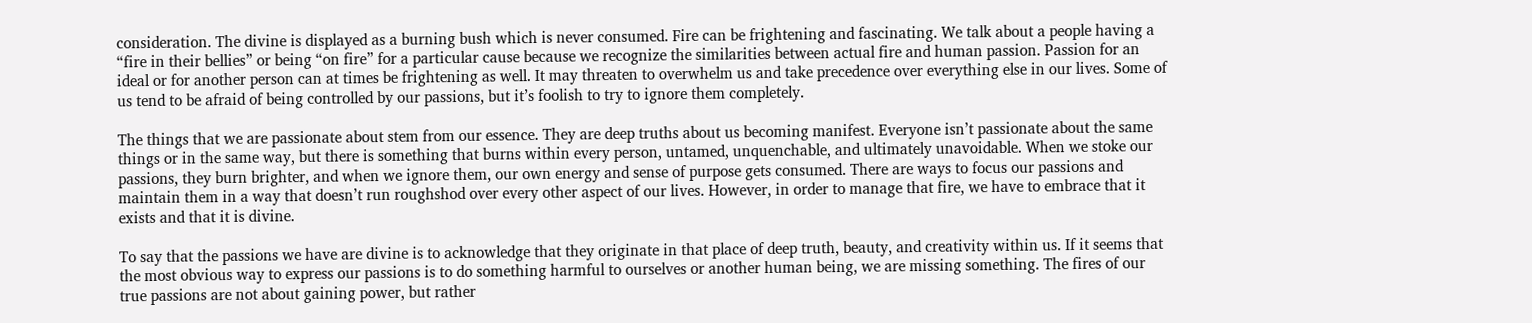consideration. The divine is displayed as a burning bush which is never consumed. Fire can be frightening and fascinating. We talk about a people having a “fire in their bellies” or being “on fire” for a particular cause because we recognize the similarities between actual fire and human passion. Passion for an ideal or for another person can at times be frightening as well. It may threaten to overwhelm us and take precedence over everything else in our lives. Some of us tend to be afraid of being controlled by our passions, but it’s foolish to try to ignore them completely.

The things that we are passionate about stem from our essence. They are deep truths about us becoming manifest. Everyone isn’t passionate about the same things or in the same way, but there is something that burns within every person, untamed, unquenchable, and ultimately unavoidable. When we stoke our passions, they burn brighter, and when we ignore them, our own energy and sense of purpose gets consumed. There are ways to focus our passions and maintain them in a way that doesn’t run roughshod over every other aspect of our lives. However, in order to manage that fire, we have to embrace that it exists and that it is divine.

To say that the passions we have are divine is to acknowledge that they originate in that place of deep truth, beauty, and creativity within us. If it seems that the most obvious way to express our passions is to do something harmful to ourselves or another human being, we are missing something. The fires of our true passions are not about gaining power, but rather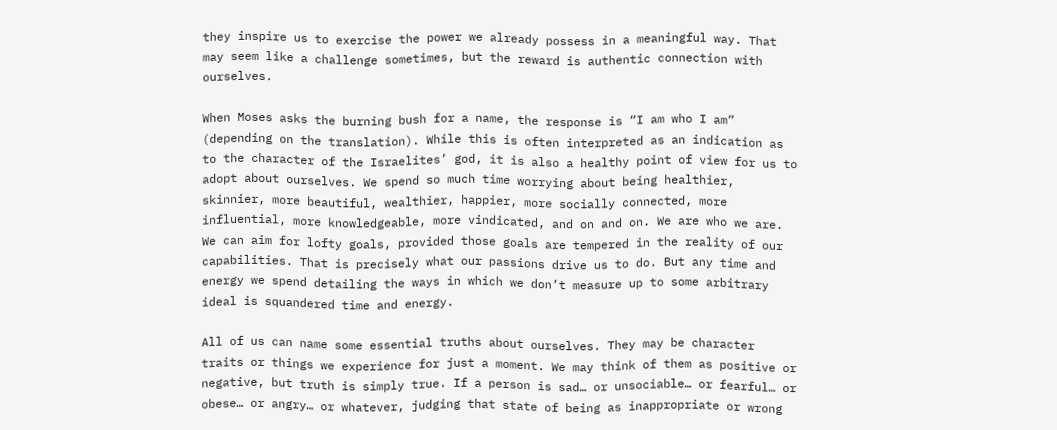they inspire us to exercise the power we already possess in a meaningful way. That may seem like a challenge sometimes, but the reward is authentic connection with ourselves.

When Moses asks the burning bush for a name, the response is “I am who I am” (depending on the translation). While this is often interpreted as an indication as to the character of the Israelites’ god, it is also a healthy point of view for us to adopt about ourselves. We spend so much time worrying about being healthier, skinnier, more beautiful, wealthier, happier, more socially connected, more influential, more knowledgeable, more vindicated, and on and on. We are who we are. We can aim for lofty goals, provided those goals are tempered in the reality of our capabilities. That is precisely what our passions drive us to do. But any time and energy we spend detailing the ways in which we don’t measure up to some arbitrary ideal is squandered time and energy.

All of us can name some essential truths about ourselves. They may be character traits or things we experience for just a moment. We may think of them as positive or negative, but truth is simply true. If a person is sad… or unsociable… or fearful… or obese… or angry… or whatever, judging that state of being as inappropriate or wrong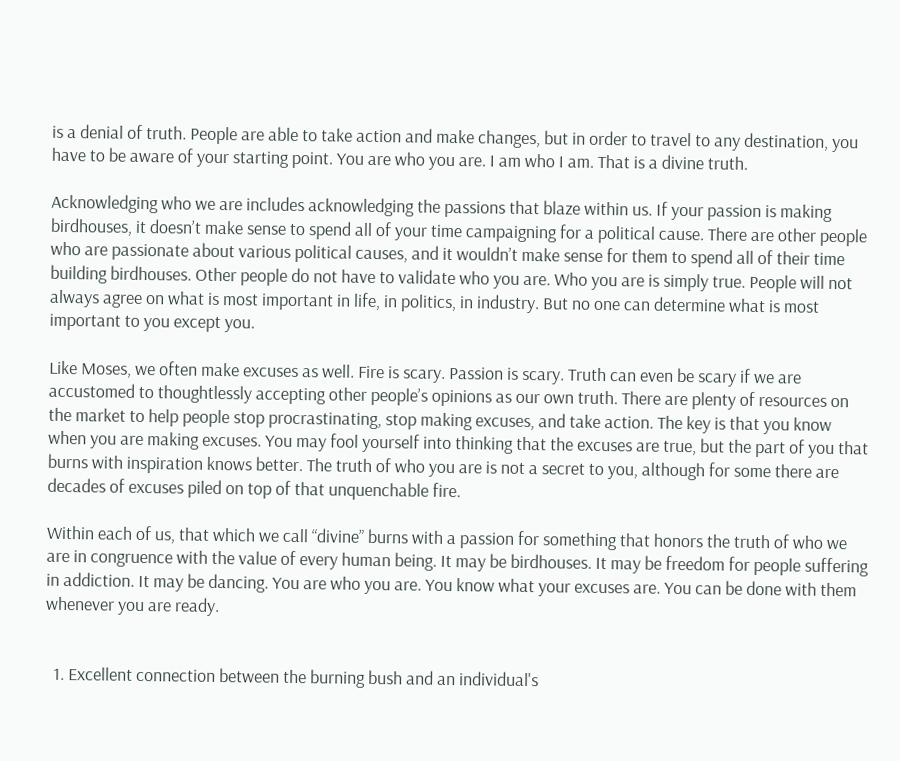is a denial of truth. People are able to take action and make changes, but in order to travel to any destination, you have to be aware of your starting point. You are who you are. I am who I am. That is a divine truth.

Acknowledging who we are includes acknowledging the passions that blaze within us. If your passion is making birdhouses, it doesn’t make sense to spend all of your time campaigning for a political cause. There are other people who are passionate about various political causes, and it wouldn’t make sense for them to spend all of their time building birdhouses. Other people do not have to validate who you are. Who you are is simply true. People will not always agree on what is most important in life, in politics, in industry. But no one can determine what is most important to you except you.

Like Moses, we often make excuses as well. Fire is scary. Passion is scary. Truth can even be scary if we are accustomed to thoughtlessly accepting other people’s opinions as our own truth. There are plenty of resources on the market to help people stop procrastinating, stop making excuses, and take action. The key is that you know when you are making excuses. You may fool yourself into thinking that the excuses are true, but the part of you that burns with inspiration knows better. The truth of who you are is not a secret to you, although for some there are decades of excuses piled on top of that unquenchable fire.

Within each of us, that which we call “divine” burns with a passion for something that honors the truth of who we are in congruence with the value of every human being. It may be birdhouses. It may be freedom for people suffering in addiction. It may be dancing. You are who you are. You know what your excuses are. You can be done with them whenever you are ready.


  1. Excellent connection between the burning bush and an individual's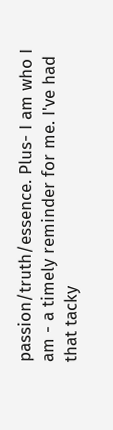passion/truth/essence. Plus- I am who I am - a timely reminder for me. I've had that tacky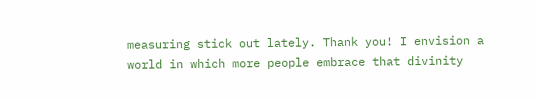measuring stick out lately. Thank you! I envision a world in which more people embrace that divinity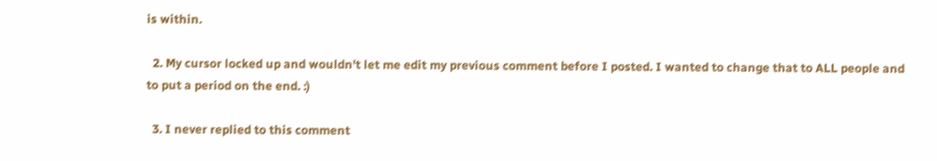is within.

  2. My cursor locked up and wouldn't let me edit my previous comment before I posted. I wanted to change that to ALL people and to put a period on the end. :)

  3. I never replied to this comment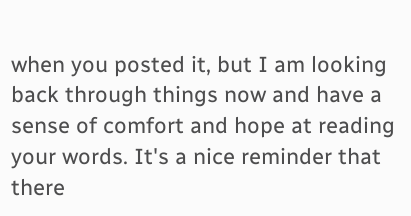when you posted it, but I am looking back through things now and have a sense of comfort and hope at reading your words. It's a nice reminder that there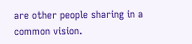are other people sharing in a common vision.